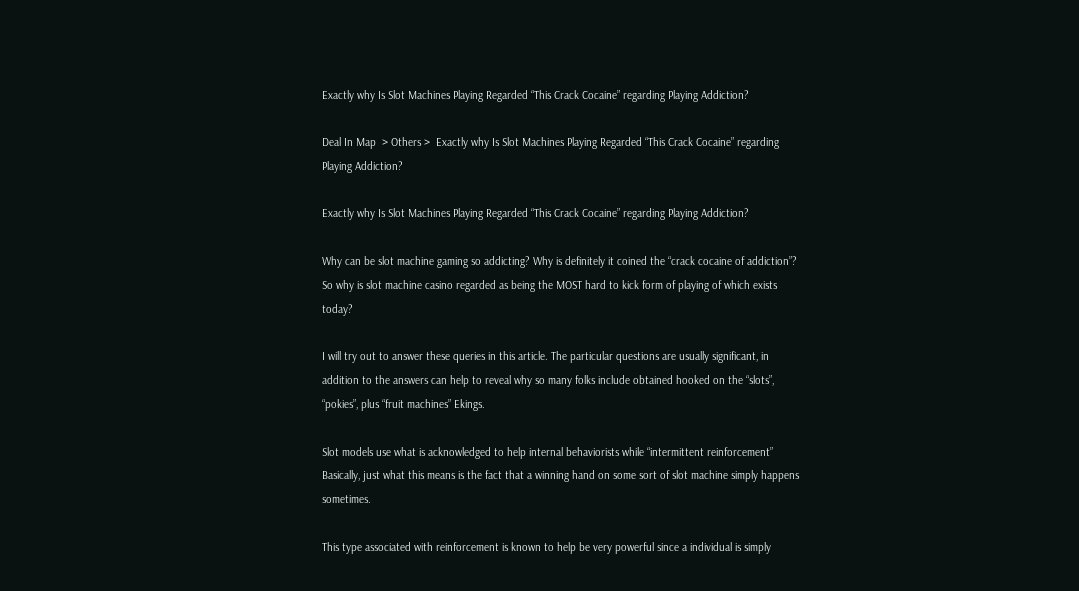Exactly why Is Slot Machines Playing Regarded “This Crack Cocaine” regarding Playing Addiction?

Deal In Map  > Others >  Exactly why Is Slot Machines Playing Regarded “This Crack Cocaine” regarding Playing Addiction?

Exactly why Is Slot Machines Playing Regarded “This Crack Cocaine” regarding Playing Addiction?

Why can be slot machine gaming so addicting? Why is definitely it coined the “crack cocaine of addiction”? So why is slot machine casino regarded as being the MOST hard to kick form of playing of which exists today?

I will try out to answer these queries in this article. The particular questions are usually significant, in addition to the answers can help to reveal why so many folks include obtained hooked on the “slots”, “pokies”, plus “fruit machines” Ekings.

Slot models use what is acknowledged to help internal behaviorists while “intermittent reinforcement” Basically, just what this means is the fact that a winning hand on some sort of slot machine simply happens sometimes.

This type associated with reinforcement is known to help be very powerful since a individual is simply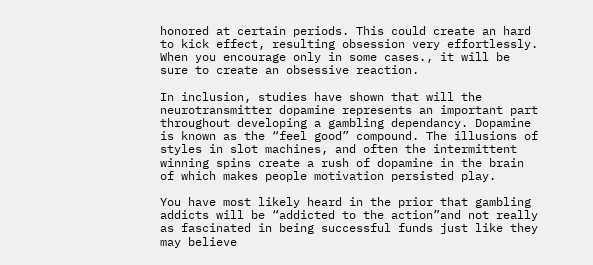honored at certain periods. This could create an hard to kick effect, resulting obsession very effortlessly. When you encourage only in some cases., it will be sure to create an obsessive reaction.

In inclusion, studies have shown that will the neurotransmitter dopamine represents an important part throughout developing a gambling dependancy. Dopamine is known as the “feel good” compound. The illusions of styles in slot machines, and often the intermittent winning spins create a rush of dopamine in the brain of which makes people motivation persisted play.

You have most likely heard in the prior that gambling addicts will be “addicted to the action”and not really as fascinated in being successful funds just like they may believe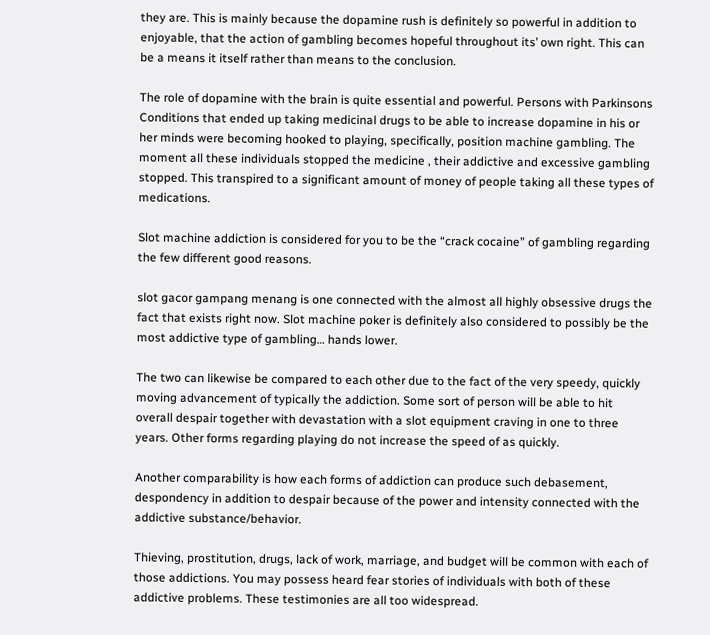they are. This is mainly because the dopamine rush is definitely so powerful in addition to enjoyable, that the action of gambling becomes hopeful throughout its’ own right. This can be a means it itself rather than means to the conclusion.

The role of dopamine with the brain is quite essential and powerful. Persons with Parkinsons Conditions that ended up taking medicinal drugs to be able to increase dopamine in his or her minds were becoming hooked to playing, specifically, position machine gambling. The moment all these individuals stopped the medicine , their addictive and excessive gambling stopped. This transpired to a significant amount of money of people taking all these types of medications.

Slot machine addiction is considered for you to be the “crack cocaine” of gambling regarding the few different good reasons.

slot gacor gampang menang is one connected with the almost all highly obsessive drugs the fact that exists right now. Slot machine poker is definitely also considered to possibly be the most addictive type of gambling… hands lower.

The two can likewise be compared to each other due to the fact of the very speedy, quickly moving advancement of typically the addiction. Some sort of person will be able to hit overall despair together with devastation with a slot equipment craving in one to three years. Other forms regarding playing do not increase the speed of as quickly.

Another comparability is how each forms of addiction can produce such debasement, despondency in addition to despair because of the power and intensity connected with the addictive substance/behavior.

Thieving, prostitution, drugs, lack of work, marriage, and budget will be common with each of those addictions. You may possess heard fear stories of individuals with both of these addictive problems. These testimonies are all too widespread.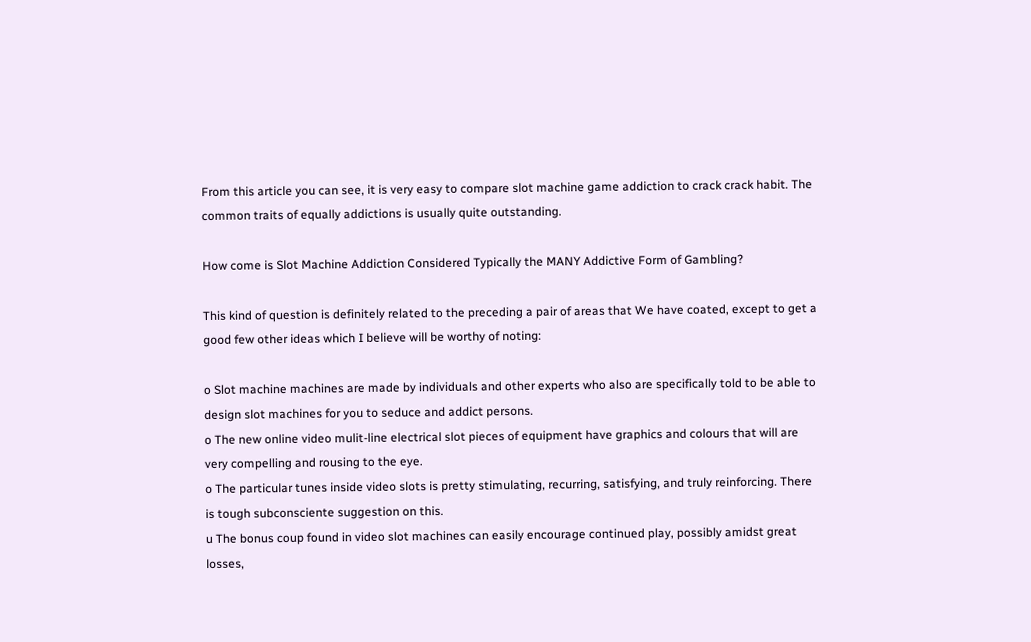From this article you can see, it is very easy to compare slot machine game addiction to crack crack habit. The common traits of equally addictions is usually quite outstanding.

How come is Slot Machine Addiction Considered Typically the MANY Addictive Form of Gambling?

This kind of question is definitely related to the preceding a pair of areas that We have coated, except to get a good few other ideas which I believe will be worthy of noting:

o Slot machine machines are made by individuals and other experts who also are specifically told to be able to design slot machines for you to seduce and addict persons.
o The new online video mulit-line electrical slot pieces of equipment have graphics and colours that will are very compelling and rousing to the eye.
o The particular tunes inside video slots is pretty stimulating, recurring, satisfying, and truly reinforcing. There is tough subconsciente suggestion on this.
u The bonus coup found in video slot machines can easily encourage continued play, possibly amidst great losses,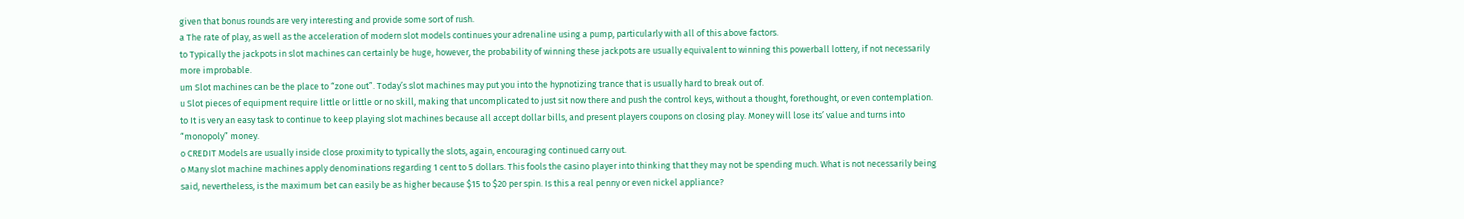given that bonus rounds are very interesting and provide some sort of rush.
a The rate of play, as well as the acceleration of modern slot models continues your adrenaline using a pump, particularly with all of this above factors.
to Typically the jackpots in slot machines can certainly be huge, however, the probability of winning these jackpots are usually equivalent to winning this powerball lottery, if not necessarily more improbable.
um Slot machines can be the place to “zone out”. Today’s slot machines may put you into the hypnotizing trance that is usually hard to break out of.
u Slot pieces of equipment require little or little or no skill, making that uncomplicated to just sit now there and push the control keys, without a thought, forethought, or even contemplation.
to It is very an easy task to continue to keep playing slot machines because all accept dollar bills, and present players coupons on closing play. Money will lose its’ value and turns into “monopoly” money.
o CREDIT Models are usually inside close proximity to typically the slots, again, encouraging continued carry out.
o Many slot machine machines apply denominations regarding 1 cent to 5 dollars. This fools the casino player into thinking that they may not be spending much. What is not necessarily being said, nevertheless, is the maximum bet can easily be as higher because $15 to $20 per spin. Is this a real penny or even nickel appliance?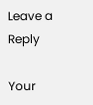Leave a Reply

Your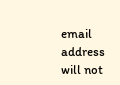email address will not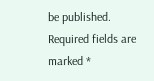be published. Required fields are marked *